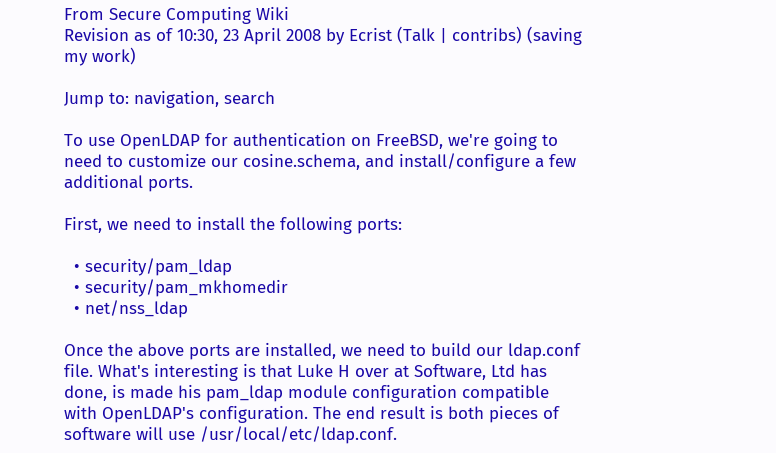From Secure Computing Wiki
Revision as of 10:30, 23 April 2008 by Ecrist (Talk | contribs) (saving my work)

Jump to: navigation, search

To use OpenLDAP for authentication on FreeBSD, we're going to need to customize our cosine.schema, and install/configure a few additional ports.

First, we need to install the following ports:

  • security/pam_ldap
  • security/pam_mkhomedir
  • net/nss_ldap

Once the above ports are installed, we need to build our ldap.conf file. What's interesting is that Luke H over at Software, Ltd has done, is made his pam_ldap module configuration compatible with OpenLDAP's configuration. The end result is both pieces of software will use /usr/local/etc/ldap.conf.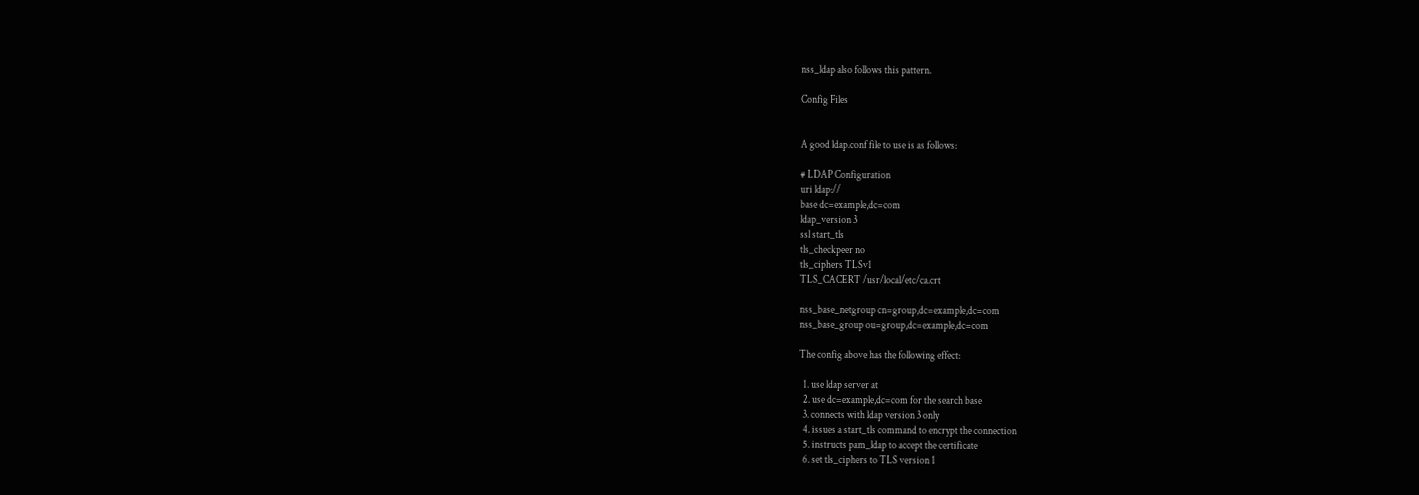nss_ldap also follows this pattern.

Config Files


A good ldap.conf file to use is as follows:

# LDAP Configuration
uri ldap://
base dc=example,dc=com
ldap_version 3
ssl start_tls
tls_checkpeer no
tls_ciphers TLSv1
TLS_CACERT /usr/local/etc/ca.crt

nss_base_netgroup cn=group,dc=example,dc=com
nss_base_group ou=group,dc=example,dc=com

The config above has the following effect:

  1. use ldap server at
  2. use dc=example,dc=com for the search base
  3. connects with ldap version 3 only
  4. issues a start_tls command to encrypt the connection
  5. instructs pam_ldap to accept the certificate
  6. set tls_ciphers to TLS version 1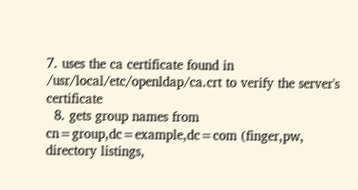7. uses the ca certificate found in /usr/local/etc/openldap/ca.crt to verify the server's certificate
  8. gets group names from cn=group,dc=example,dc=com (finger,pw, directory listings,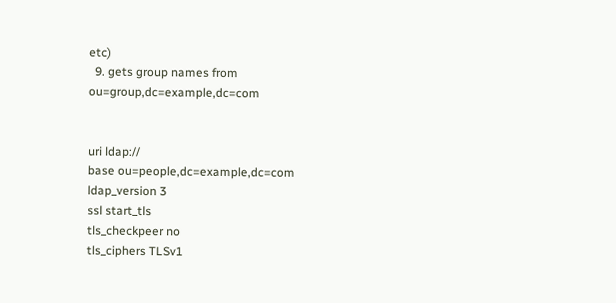etc)
  9. gets group names from ou=group,dc=example,dc=com


uri ldap://
base ou=people,dc=example,dc=com
ldap_version 3
ssl start_tls
tls_checkpeer no
tls_ciphers TLSv1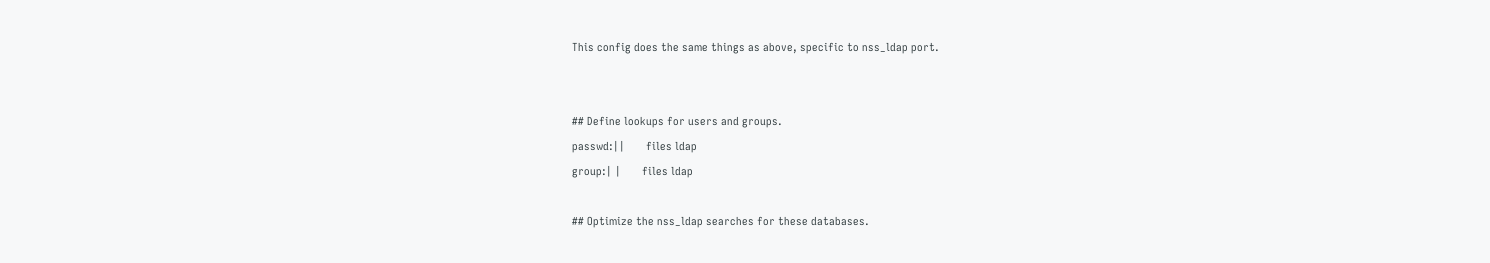This config does the same things as above, specific to nss_ldap port.


## Define lookups for users and groups.
passwd:||       files ldap
group:| |       files ldap

## Optimize the nss_ldap searches for these databases.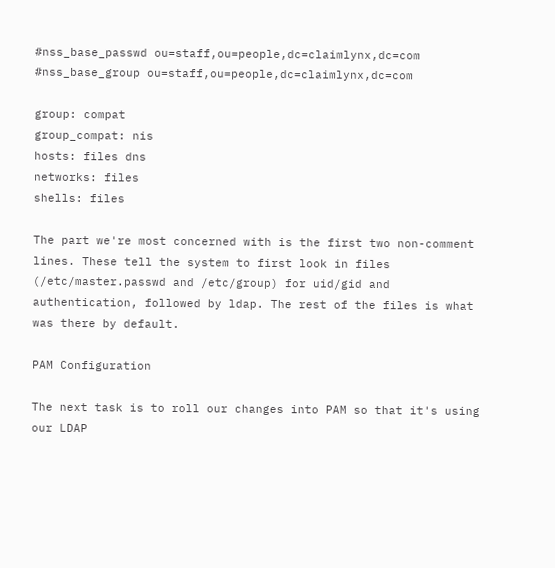#nss_base_passwd ou=staff,ou=people,dc=claimlynx,dc=com
#nss_base_group ou=staff,ou=people,dc=claimlynx,dc=com

group: compat
group_compat: nis
hosts: files dns
networks: files
shells: files

The part we're most concerned with is the first two non-comment lines. These tell the system to first look in files (/etc/master.passwd and /etc/group) for uid/gid and authentication, followed by ldap. The rest of the files is what was there by default.

PAM Configuration

The next task is to roll our changes into PAM so that it's using our LDAP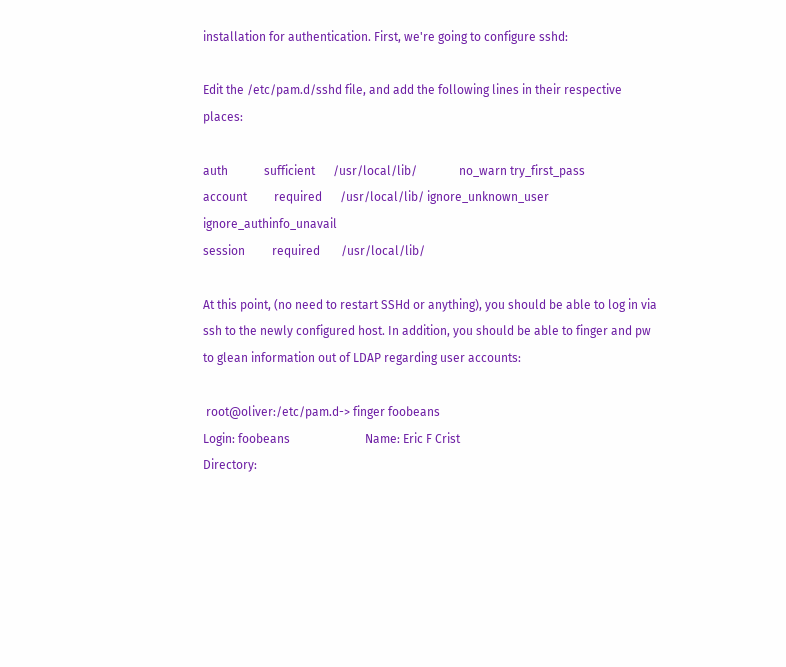installation for authentication. First, we're going to configure sshd:

Edit the /etc/pam.d/sshd file, and add the following lines in their respective places:

auth            sufficient      /usr/local/lib/              no_warn try_first_pass
account         required      /usr/local/lib/ ignore_unknown_user ignore_authinfo_unavail
session         required       /usr/local/lib/

At this point, (no need to restart SSHd or anything), you should be able to log in via ssh to the newly configured host. In addition, you should be able to finger and pw to glean information out of LDAP regarding user accounts:

 root@oliver:/etc/pam.d-> finger foobeans
Login: foobeans                         Name: Eric F Crist
Directory: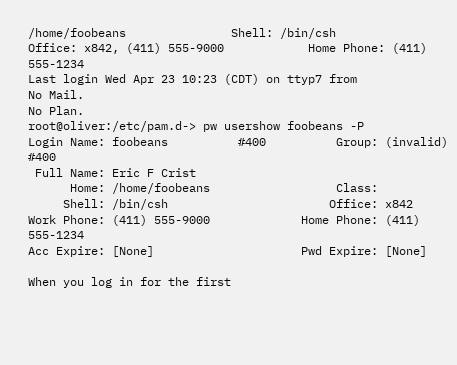/home/foobeans               Shell: /bin/csh
Office: x842, (411) 555-9000            Home Phone: (411) 555-1234
Last login Wed Apr 23 10:23 (CDT) on ttyp7 from
No Mail.
No Plan.
root@oliver:/etc/pam.d-> pw usershow foobeans -P
Login Name: foobeans          #400          Group: (invalid)         #400
 Full Name: Eric F Crist
      Home: /home/foobeans                  Class:
     Shell: /bin/csh                       Office: x842
Work Phone: (411) 555-9000             Home Phone: (411) 555-1234
Acc Expire: [None]                     Pwd Expire: [None]

When you log in for the first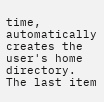time, automatically creates the user's home directory. The last item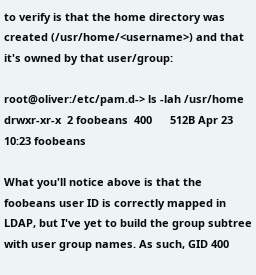to verify is that the home directory was created (/usr/home/<username>) and that it's owned by that user/group:

root@oliver:/etc/pam.d-> ls -lah /usr/home
drwxr-xr-x  2 foobeans  400      512B Apr 23 10:23 foobeans

What you'll notice above is that the foobeans user ID is correctly mapped in LDAP, but I've yet to build the group subtree with user group names. As such, GID 400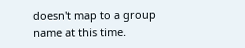doesn't map to a group name at this time.